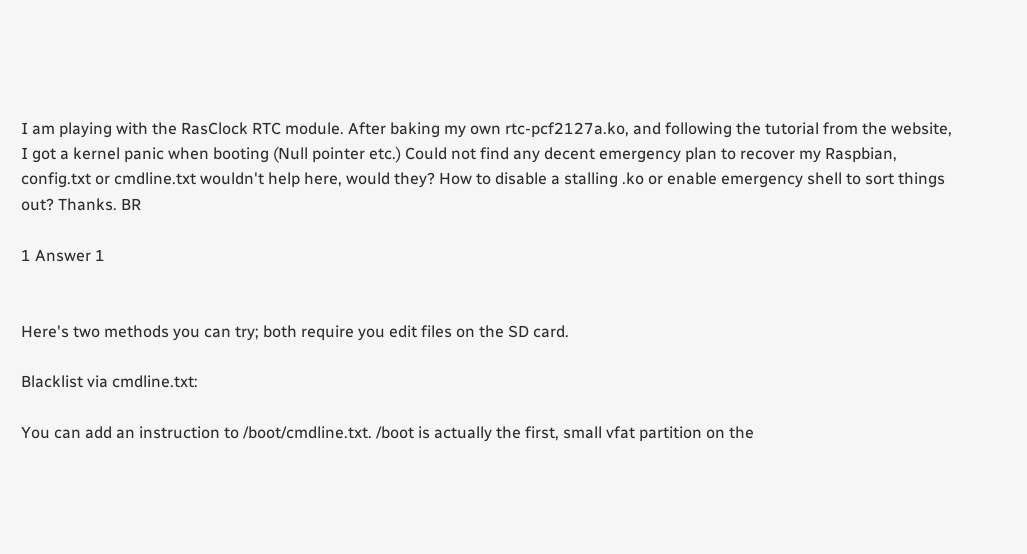I am playing with the RasClock RTC module. After baking my own rtc-pcf2127a.ko, and following the tutorial from the website, I got a kernel panic when booting (Null pointer etc.) Could not find any decent emergency plan to recover my Raspbian, config.txt or cmdline.txt wouldn't help here, would they? How to disable a stalling .ko or enable emergency shell to sort things out? Thanks. BR

1 Answer 1


Here's two methods you can try; both require you edit files on the SD card.

Blacklist via cmdline.txt:

You can add an instruction to /boot/cmdline.txt. /boot is actually the first, small vfat partition on the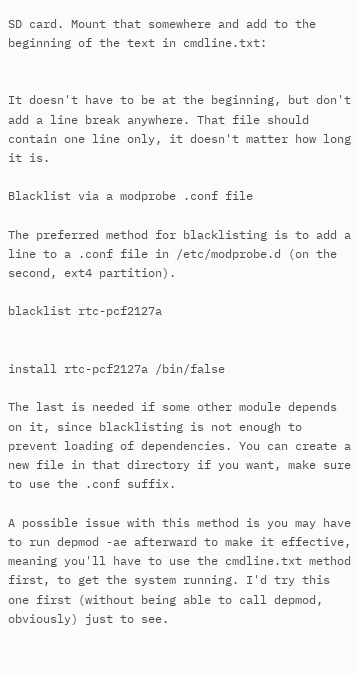SD card. Mount that somewhere and add to the beginning of the text in cmdline.txt:


It doesn't have to be at the beginning, but don't add a line break anywhere. That file should contain one line only, it doesn't matter how long it is.

Blacklist via a modprobe .conf file

The preferred method for blacklisting is to add a line to a .conf file in /etc/modprobe.d (on the second, ext4 partition).

blacklist rtc-pcf2127a


install rtc-pcf2127a /bin/false

The last is needed if some other module depends on it, since blacklisting is not enough to prevent loading of dependencies. You can create a new file in that directory if you want, make sure to use the .conf suffix.

A possible issue with this method is you may have to run depmod -ae afterward to make it effective, meaning you'll have to use the cmdline.txt method first, to get the system running. I'd try this one first (without being able to call depmod, obviously) just to see.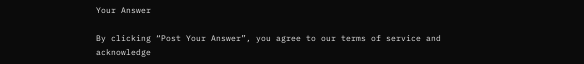Your Answer

By clicking “Post Your Answer”, you agree to our terms of service and acknowledge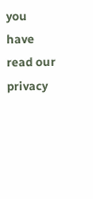you have read our privacy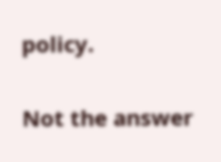policy.

Not the answer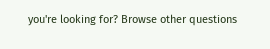you're looking for? Browse other questions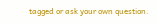tagged or ask your own question.